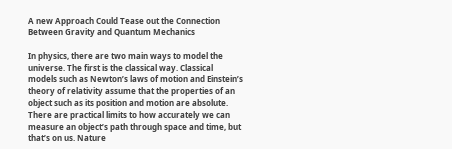A new Approach Could Tease out the Connection Between Gravity and Quantum Mechanics

In physics, there are two main ways to model the universe. The first is the classical way. Classical models such as Newton’s laws of motion and Einstein’s theory of relativity assume that the properties of an object such as its position and motion are absolute. There are practical limits to how accurately we can measure an object’s path through space and time, but that’s on us. Nature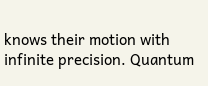knows their motion with infinite precision. Quantum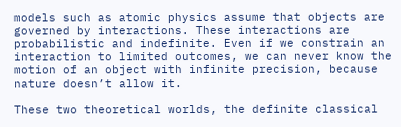models such as atomic physics assume that objects are governed by interactions. These interactions are probabilistic and indefinite. Even if we constrain an interaction to limited outcomes, we can never know the motion of an object with infinite precision, because nature doesn’t allow it.

These two theoretical worlds, the definite classical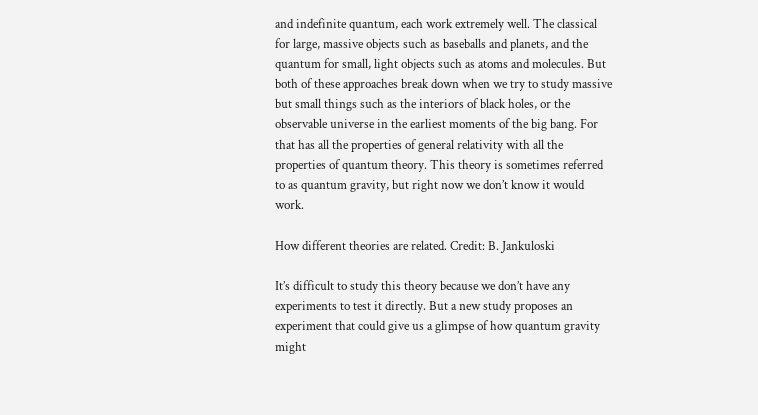and indefinite quantum, each work extremely well. The classical for large, massive objects such as baseballs and planets, and the quantum for small, light objects such as atoms and molecules. But both of these approaches break down when we try to study massive but small things such as the interiors of black holes, or the observable universe in the earliest moments of the big bang. For that has all the properties of general relativity with all the properties of quantum theory. This theory is sometimes referred to as quantum gravity, but right now we don’t know it would work.

How different theories are related. Credit: B. Jankuloski

It’s difficult to study this theory because we don’t have any experiments to test it directly. But a new study proposes an experiment that could give us a glimpse of how quantum gravity might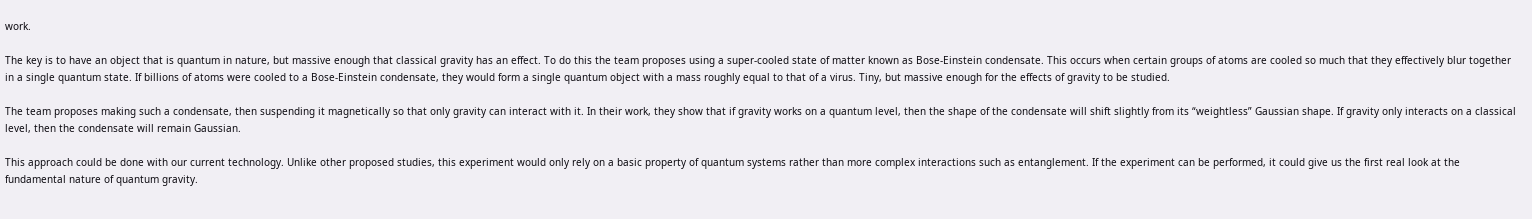work.

The key is to have an object that is quantum in nature, but massive enough that classical gravity has an effect. To do this the team proposes using a super-cooled state of matter known as Bose-Einstein condensate. This occurs when certain groups of atoms are cooled so much that they effectively blur together in a single quantum state. If billions of atoms were cooled to a Bose-Einstein condensate, they would form a single quantum object with a mass roughly equal to that of a virus. Tiny, but massive enough for the effects of gravity to be studied.

The team proposes making such a condensate, then suspending it magnetically so that only gravity can interact with it. In their work, they show that if gravity works on a quantum level, then the shape of the condensate will shift slightly from its “weightless” Gaussian shape. If gravity only interacts on a classical level, then the condensate will remain Gaussian.

This approach could be done with our current technology. Unlike other proposed studies, this experiment would only rely on a basic property of quantum systems rather than more complex interactions such as entanglement. If the experiment can be performed, it could give us the first real look at the fundamental nature of quantum gravity.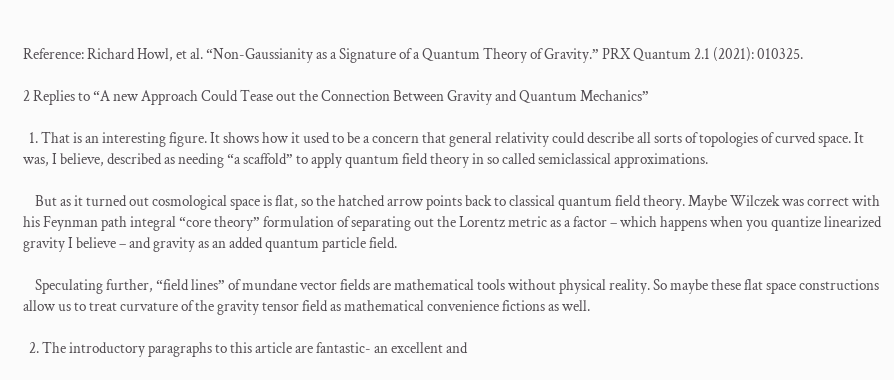Reference: Richard Howl, et al. “Non-Gaussianity as a Signature of a Quantum Theory of Gravity.” PRX Quantum 2.1 (2021): 010325.

2 Replies to “A new Approach Could Tease out the Connection Between Gravity and Quantum Mechanics”

  1. That is an interesting figure. It shows how it used to be a concern that general relativity could describe all sorts of topologies of curved space. It was, I believe, described as needing “a scaffold” to apply quantum field theory in so called semiclassical approximations.

    But as it turned out cosmological space is flat, so the hatched arrow points back to classical quantum field theory. Maybe Wilczek was correct with his Feynman path integral “core theory” formulation of separating out the Lorentz metric as a factor – which happens when you quantize linearized gravity I believe – and gravity as an added quantum particle field.

    Speculating further, “field lines” of mundane vector fields are mathematical tools without physical reality. So maybe these flat space constructions allow us to treat curvature of the gravity tensor field as mathematical convenience fictions as well.

  2. The introductory paragraphs to this article are fantastic- an excellent and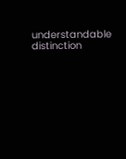understandable distinction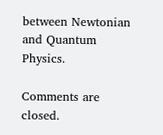between Newtonian and Quantum Physics.

Comments are closed.